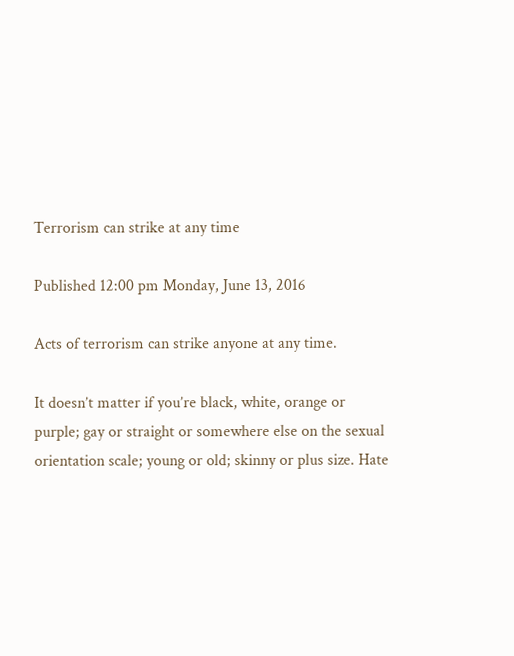Terrorism can strike at any time

Published 12:00 pm Monday, June 13, 2016

Acts of terrorism can strike anyone at any time.

It doesn’t matter if you’re black, white, orange or purple; gay or straight or somewhere else on the sexual orientation scale; young or old; skinny or plus size. Hate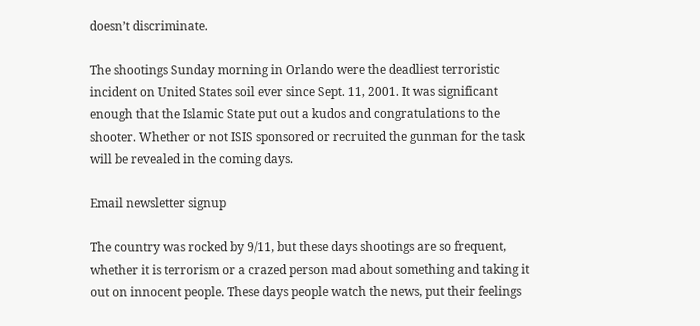doesn’t discriminate.

The shootings Sunday morning in Orlando were the deadliest terroristic incident on United States soil ever since Sept. 11, 2001. It was significant enough that the Islamic State put out a kudos and congratulations to the shooter. Whether or not ISIS sponsored or recruited the gunman for the task will be revealed in the coming days.

Email newsletter signup

The country was rocked by 9/11, but these days shootings are so frequent, whether it is terrorism or a crazed person mad about something and taking it out on innocent people. These days people watch the news, put their feelings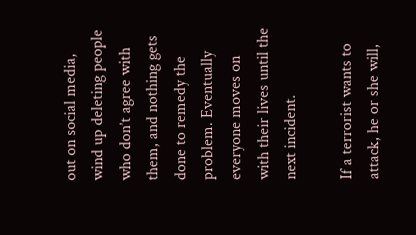out on social media, wind up deleting people who don’t agree with them, and nothing gets done to remedy the problem. Eventually everyone moves on with their lives until the next incident.

If a terrorist wants to attack, he or she will,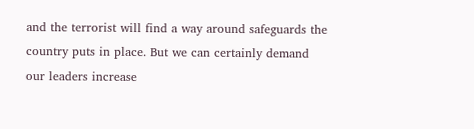and the terrorist will find a way around safeguards the country puts in place. But we can certainly demand our leaders increase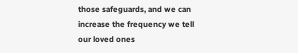those safeguards, and we can increase the frequency we tell our loved ones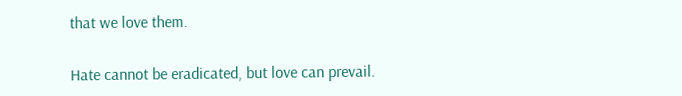that we love them.

Hate cannot be eradicated, but love can prevail.